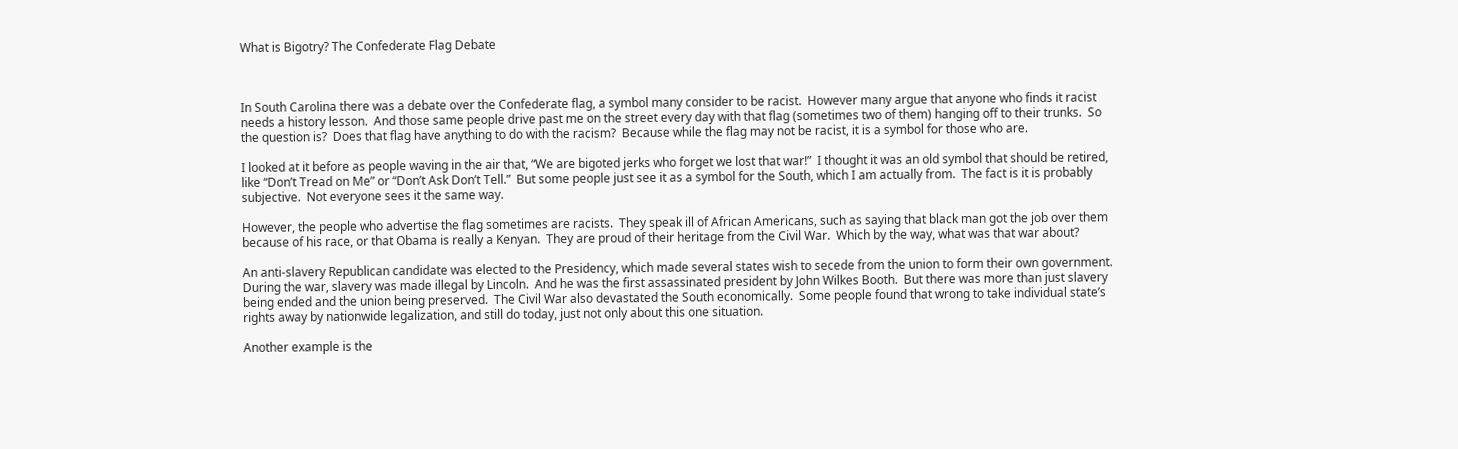What is Bigotry? The Confederate Flag Debate



In South Carolina there was a debate over the Confederate flag, a symbol many consider to be racist.  However many argue that anyone who finds it racist needs a history lesson.  And those same people drive past me on the street every day with that flag (sometimes two of them) hanging off to their trunks.  So the question is?  Does that flag have anything to do with the racism?  Because while the flag may not be racist, it is a symbol for those who are.

I looked at it before as people waving in the air that, “We are bigoted jerks who forget we lost that war!”  I thought it was an old symbol that should be retired, like “Don’t Tread on Me” or “Don’t Ask Don’t Tell.”  But some people just see it as a symbol for the South, which I am actually from.  The fact is it is probably subjective.  Not everyone sees it the same way.

However, the people who advertise the flag sometimes are racists.  They speak ill of African Americans, such as saying that black man got the job over them because of his race, or that Obama is really a Kenyan.  They are proud of their heritage from the Civil War.  Which by the way, what was that war about?

An anti-slavery Republican candidate was elected to the Presidency, which made several states wish to secede from the union to form their own government.  During the war, slavery was made illegal by Lincoln.  And he was the first assassinated president by John Wilkes Booth.  But there was more than just slavery being ended and the union being preserved.  The Civil War also devastated the South economically.  Some people found that wrong to take individual state’s rights away by nationwide legalization, and still do today, just not only about this one situation.

Another example is the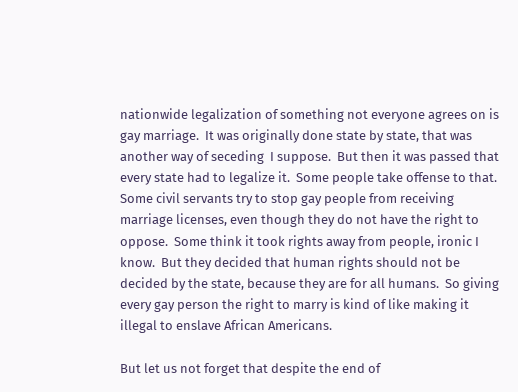nationwide legalization of something not everyone agrees on is gay marriage.  It was originally done state by state, that was another way of seceding  I suppose.  But then it was passed that every state had to legalize it.  Some people take offense to that.  Some civil servants try to stop gay people from receiving marriage licenses, even though they do not have the right to oppose.  Some think it took rights away from people, ironic I know.  But they decided that human rights should not be decided by the state, because they are for all humans.  So giving every gay person the right to marry is kind of like making it illegal to enslave African Americans.

But let us not forget that despite the end of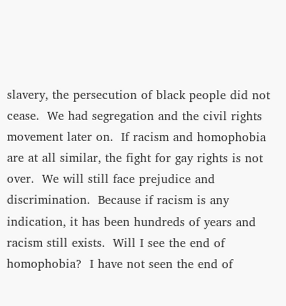slavery, the persecution of black people did not cease.  We had segregation and the civil rights movement later on.  If racism and homophobia are at all similar, the fight for gay rights is not over.  We will still face prejudice and discrimination.  Because if racism is any indication, it has been hundreds of years and racism still exists.  Will I see the end of homophobia?  I have not seen the end of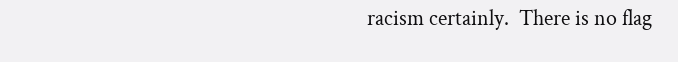racism certainly.  There is no flag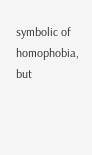symbolic of homophobia, but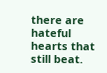there are hateful hearts that still beat.